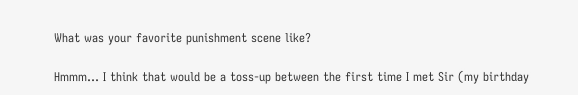What was your favorite punishment scene like?

Hmmm… I think that would be a toss-up between the first time I met Sir (my birthday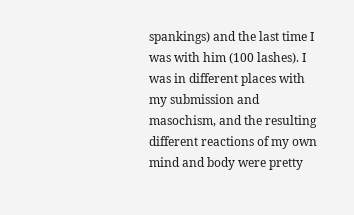spankings) and the last time I was with him (100 lashes). I was in different places with my submission and masochism, and the resulting different reactions of my own mind and body were pretty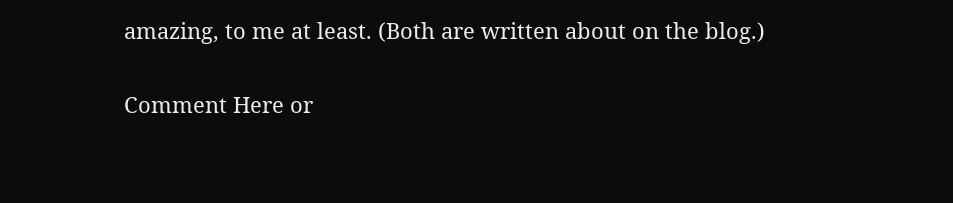amazing, to me at least. (Both are written about on the blog.)

Comment Here or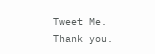Tweet Me.
Thank you.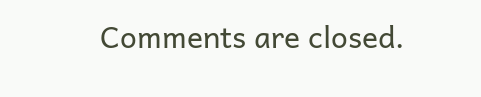Comments are closed.